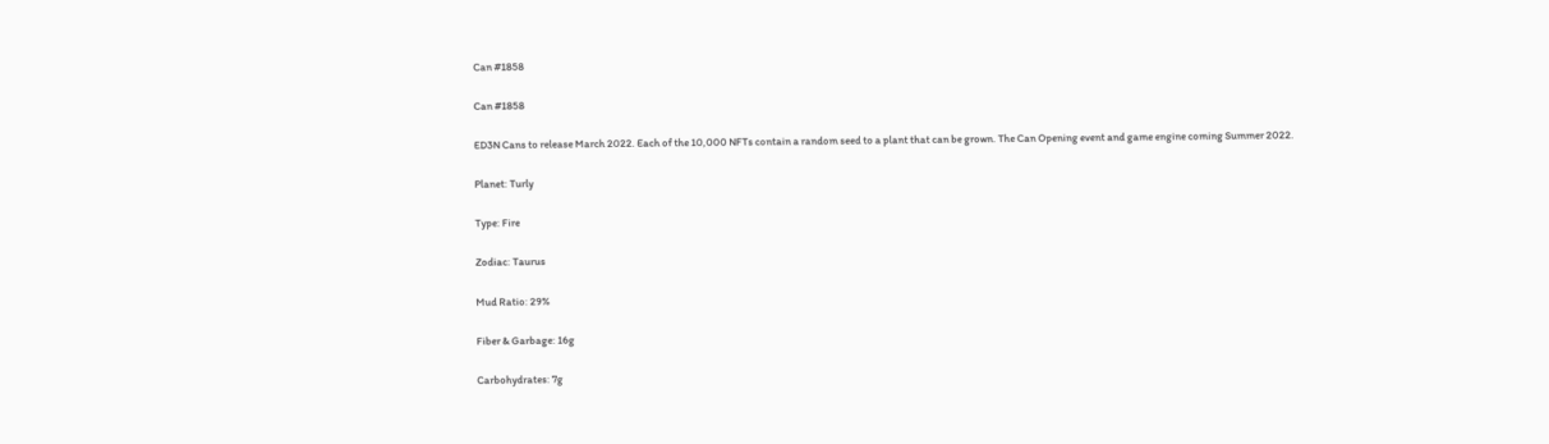Can #1858

Can #1858

ED3N Cans to release March 2022. Each of the 10,000 NFTs contain a random seed to a plant that can be grown. The Can Opening event and game engine coming Summer 2022.

Planet: Turly

Type: Fire

Zodiac: Taurus

Mud Ratio: 29%

Fiber & Garbage: 16g

Carbohydrates: 7g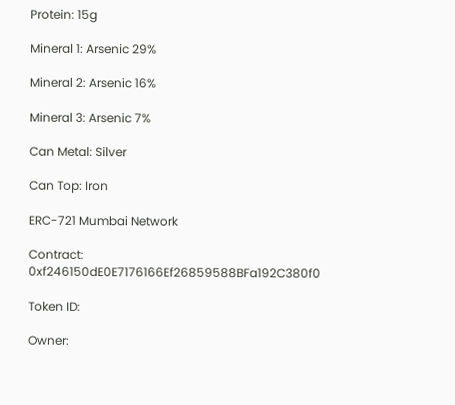Protein: 15g

Mineral 1: Arsenic 29%

Mineral 2: Arsenic 16%

Mineral 3: Arsenic 7%

Can Metal: Silver

Can Top: Iron

ERC-721 Mumbai Network

Contract: 0xf246150dE0E7176166Ef26859588BFa192C380f0

Token ID:

Owner: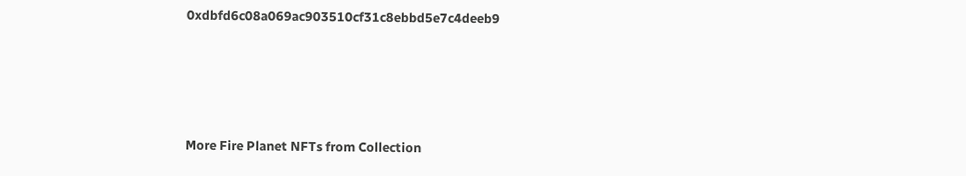0xdbfd6c08a069ac903510cf31c8ebbd5e7c4deeb9




More Fire Planet NFTs from Collection